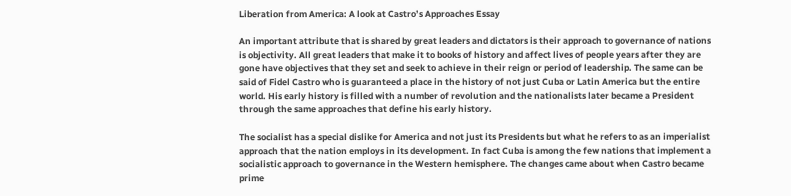Liberation from America: A look at Castro’s Approaches Essay

An important attribute that is shared by great leaders and dictators is their approach to governance of nations is objectivity. All great leaders that make it to books of history and affect lives of people years after they are gone have objectives that they set and seek to achieve in their reign or period of leadership. The same can be said of Fidel Castro who is guaranteed a place in the history of not just Cuba or Latin America but the entire world. His early history is filled with a number of revolution and the nationalists later became a President through the same approaches that define his early history.

The socialist has a special dislike for America and not just its Presidents but what he refers to as an imperialist approach that the nation employs in its development. In fact Cuba is among the few nations that implement a socialistic approach to governance in the Western hemisphere. The changes came about when Castro became prime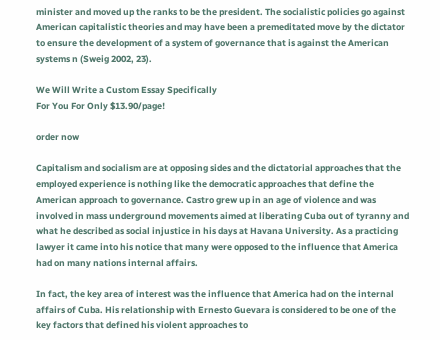minister and moved up the ranks to be the president. The socialistic policies go against American capitalistic theories and may have been a premeditated move by the dictator to ensure the development of a system of governance that is against the American systems n (Sweig 2002, 23).

We Will Write a Custom Essay Specifically
For You For Only $13.90/page!

order now

Capitalism and socialism are at opposing sides and the dictatorial approaches that the employed experience is nothing like the democratic approaches that define the American approach to governance. Castro grew up in an age of violence and was involved in mass underground movements aimed at liberating Cuba out of tyranny and what he described as social injustice in his days at Havana University. As a practicing lawyer it came into his notice that many were opposed to the influence that America had on many nations internal affairs.

In fact, the key area of interest was the influence that America had on the internal affairs of Cuba. His relationship with Ernesto Guevara is considered to be one of the key factors that defined his violent approaches to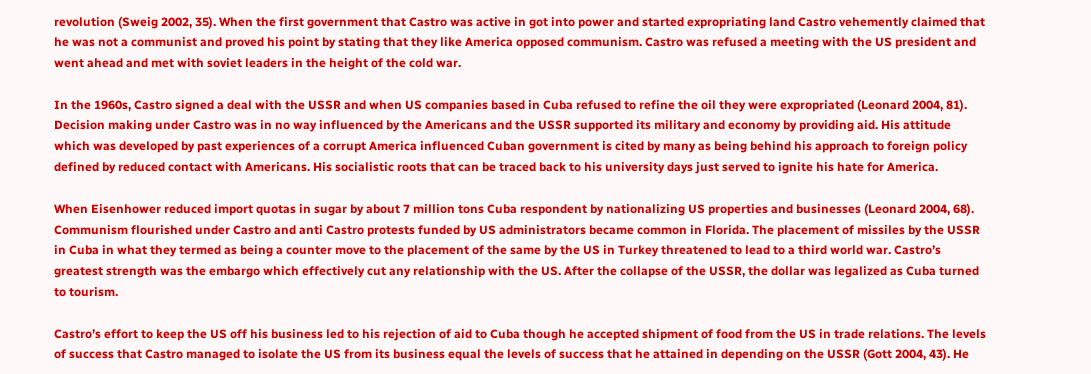revolution (Sweig 2002, 35). When the first government that Castro was active in got into power and started expropriating land Castro vehemently claimed that he was not a communist and proved his point by stating that they like America opposed communism. Castro was refused a meeting with the US president and went ahead and met with soviet leaders in the height of the cold war.

In the 1960s, Castro signed a deal with the USSR and when US companies based in Cuba refused to refine the oil they were expropriated (Leonard 2004, 81). Decision making under Castro was in no way influenced by the Americans and the USSR supported its military and economy by providing aid. His attitude which was developed by past experiences of a corrupt America influenced Cuban government is cited by many as being behind his approach to foreign policy defined by reduced contact with Americans. His socialistic roots that can be traced back to his university days just served to ignite his hate for America.

When Eisenhower reduced import quotas in sugar by about 7 million tons Cuba respondent by nationalizing US properties and businesses (Leonard 2004, 68). Communism flourished under Castro and anti Castro protests funded by US administrators became common in Florida. The placement of missiles by the USSR in Cuba in what they termed as being a counter move to the placement of the same by the US in Turkey threatened to lead to a third world war. Castro’s greatest strength was the embargo which effectively cut any relationship with the US. After the collapse of the USSR, the dollar was legalized as Cuba turned to tourism.

Castro’s effort to keep the US off his business led to his rejection of aid to Cuba though he accepted shipment of food from the US in trade relations. The levels of success that Castro managed to isolate the US from its business equal the levels of success that he attained in depending on the USSR (Gott 2004, 43). He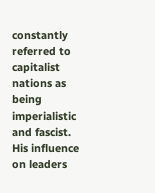constantly referred to capitalist nations as being imperialistic and fascist. His influence on leaders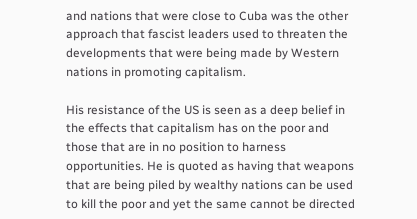and nations that were close to Cuba was the other approach that fascist leaders used to threaten the developments that were being made by Western nations in promoting capitalism.

His resistance of the US is seen as a deep belief in the effects that capitalism has on the poor and those that are in no position to harness opportunities. He is quoted as having that weapons that are being piled by wealthy nations can be used to kill the poor and yet the same cannot be directed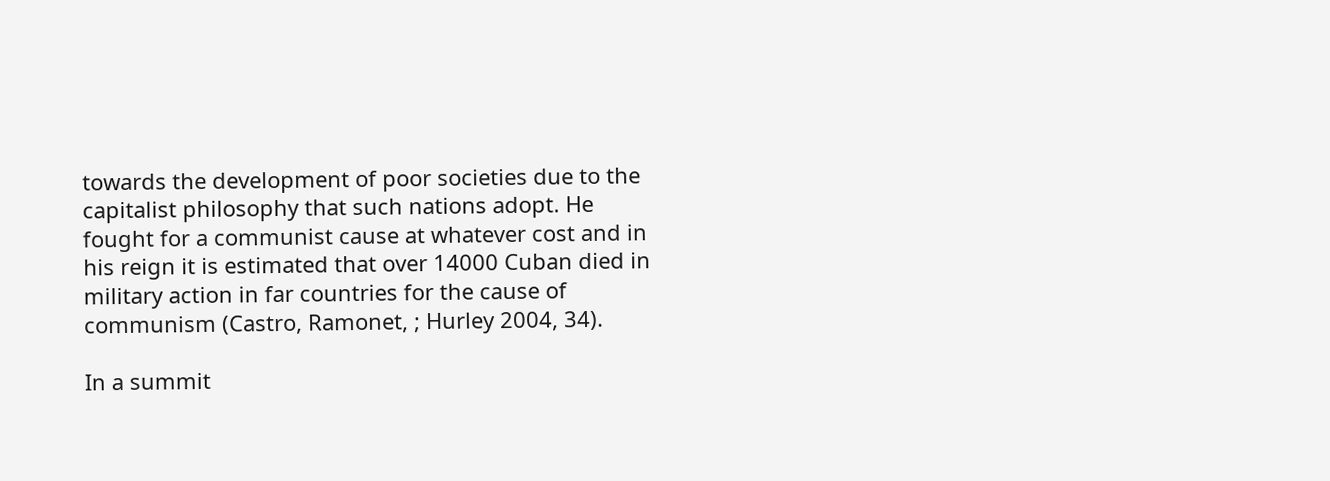towards the development of poor societies due to the capitalist philosophy that such nations adopt. He fought for a communist cause at whatever cost and in his reign it is estimated that over 14000 Cuban died in military action in far countries for the cause of communism (Castro, Ramonet, ; Hurley 2004, 34).

In a summit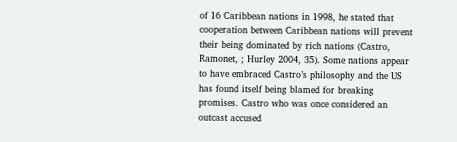of 16 Caribbean nations in 1998, he stated that cooperation between Caribbean nations will prevent their being dominated by rich nations (Castro, Ramonet, ; Hurley 2004, 35). Some nations appear to have embraced Castro’s philosophy and the US has found itself being blamed for breaking promises. Castro who was once considered an outcast accused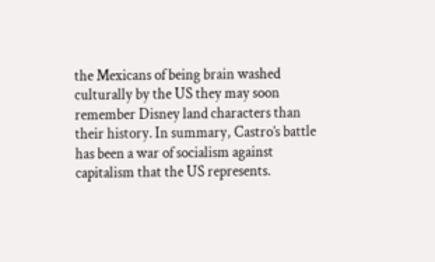the Mexicans of being brain washed culturally by the US they may soon remember Disney land characters than their history. In summary, Castro’s battle has been a war of socialism against capitalism that the US represents.